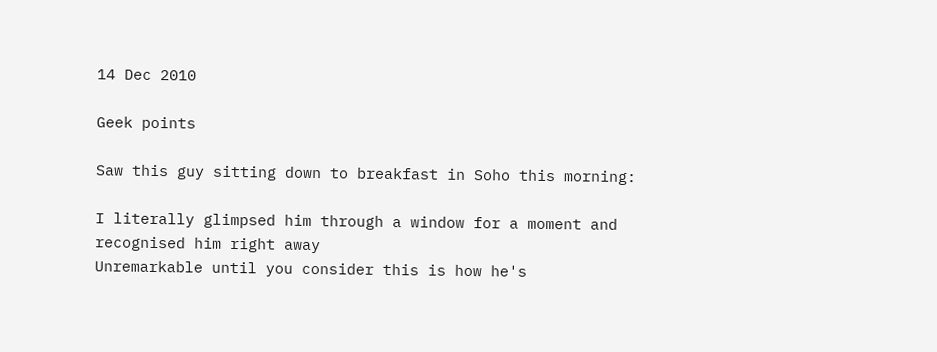14 Dec 2010

Geek points

Saw this guy sitting down to breakfast in Soho this morning:

I literally glimpsed him through a window for a moment and recognised him right away
Unremarkable until you consider this is how he's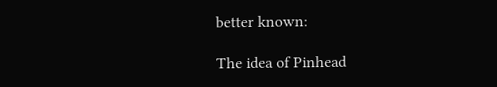better known:

The idea of Pinhead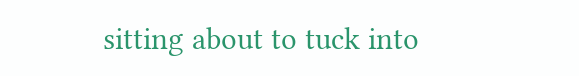sitting about to tuck into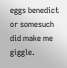eggs benedict or somesuch did make me giggle.